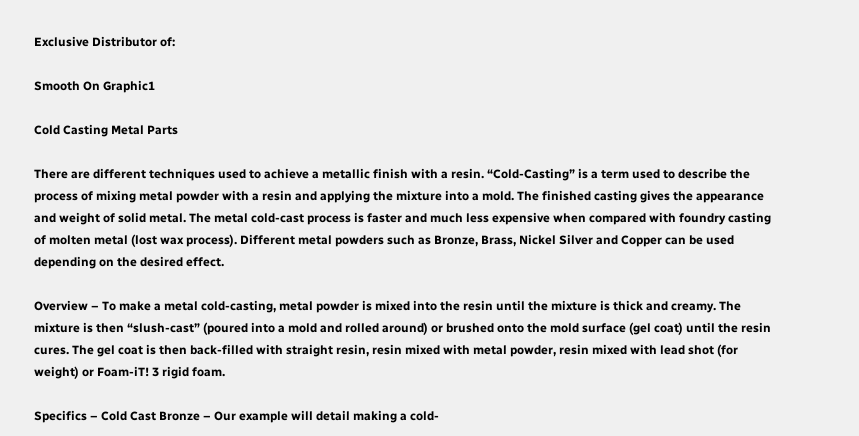Exclusive Distributor of:

Smooth On Graphic1

Cold Casting Metal Parts

There are different techniques used to achieve a metallic finish with a resin. “Cold-Casting” is a term used to describe the process of mixing metal powder with a resin and applying the mixture into a mold. The finished casting gives the appearance and weight of solid metal. The metal cold-cast process is faster and much less expensive when compared with foundry casting of molten metal (lost wax process). Different metal powders such as Bronze, Brass, Nickel Silver and Copper can be used depending on the desired effect.

Overview – To make a metal cold-casting, metal powder is mixed into the resin until the mixture is thick and creamy. The mixture is then “slush-cast” (poured into a mold and rolled around) or brushed onto the mold surface (gel coat) until the resin cures. The gel coat is then back-filled with straight resin, resin mixed with metal powder, resin mixed with lead shot (for weight) or Foam-iT! 3 rigid foam.

Specifics – Cold Cast Bronze – Our example will detail making a cold-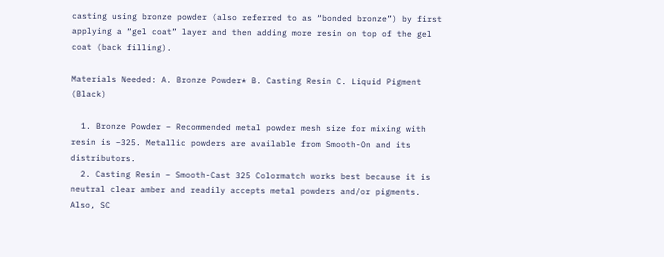casting using bronze powder (also referred to as “bonded bronze”) by first applying a “gel coat” layer and then adding more resin on top of the gel coat (back filling).

Materials Needed: A. Bronze Powder* B. Casting Resin C. Liquid Pigment (Black)

  1. Bronze Powder – Recommended metal powder mesh size for mixing with resin is –325. Metallic powders are available from Smooth-On and its distributors.
  2. Casting Resin – Smooth-Cast 325 Colormatch works best because it is neutral clear amber and readily accepts metal powders and/or pigments. Also, SC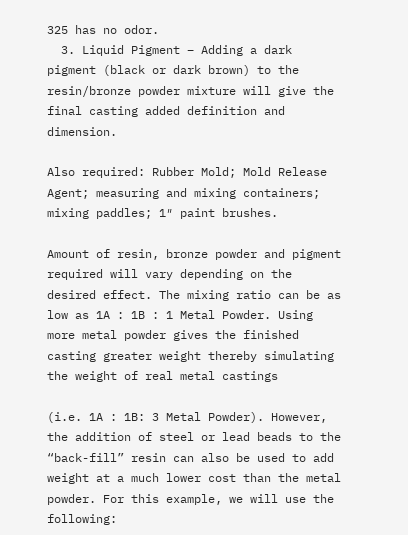325 has no odor.
  3. Liquid Pigment – Adding a dark pigment (black or dark brown) to the resin/bronze powder mixture will give the final casting added definition and dimension.

Also required: Rubber Mold; Mold Release Agent; measuring and mixing containers; mixing paddles; 1″ paint brushes.

Amount of resin, bronze powder and pigment required will vary depending on the desired effect. The mixing ratio can be as low as 1A : 1B : 1 Metal Powder. Using more metal powder gives the finished casting greater weight thereby simulating the weight of real metal castings

(i.e. 1A : 1B: 3 Metal Powder). However, the addition of steel or lead beads to the “back-fill” resin can also be used to add weight at a much lower cost than the metal powder. For this example, we will use the following: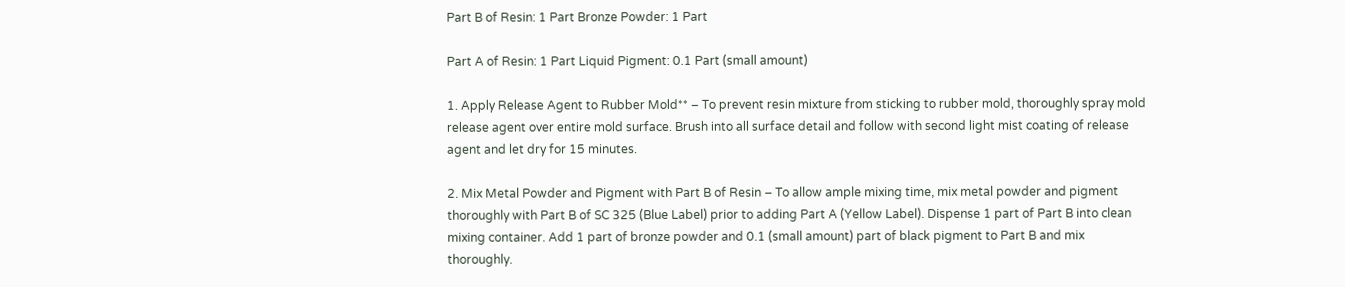Part B of Resin: 1 Part Bronze Powder: 1 Part

Part A of Resin: 1 Part Liquid Pigment: 0.1 Part (small amount)

1. Apply Release Agent to Rubber Mold** – To prevent resin mixture from sticking to rubber mold, thoroughly spray mold release agent over entire mold surface. Brush into all surface detail and follow with second light mist coating of release agent and let dry for 15 minutes.

2. Mix Metal Powder and Pigment with Part B of Resin – To allow ample mixing time, mix metal powder and pigment thoroughly with Part B of SC 325 (Blue Label) prior to adding Part A (Yellow Label). Dispense 1 part of Part B into clean mixing container. Add 1 part of bronze powder and 0.1 (small amount) part of black pigment to Part B and mix thoroughly.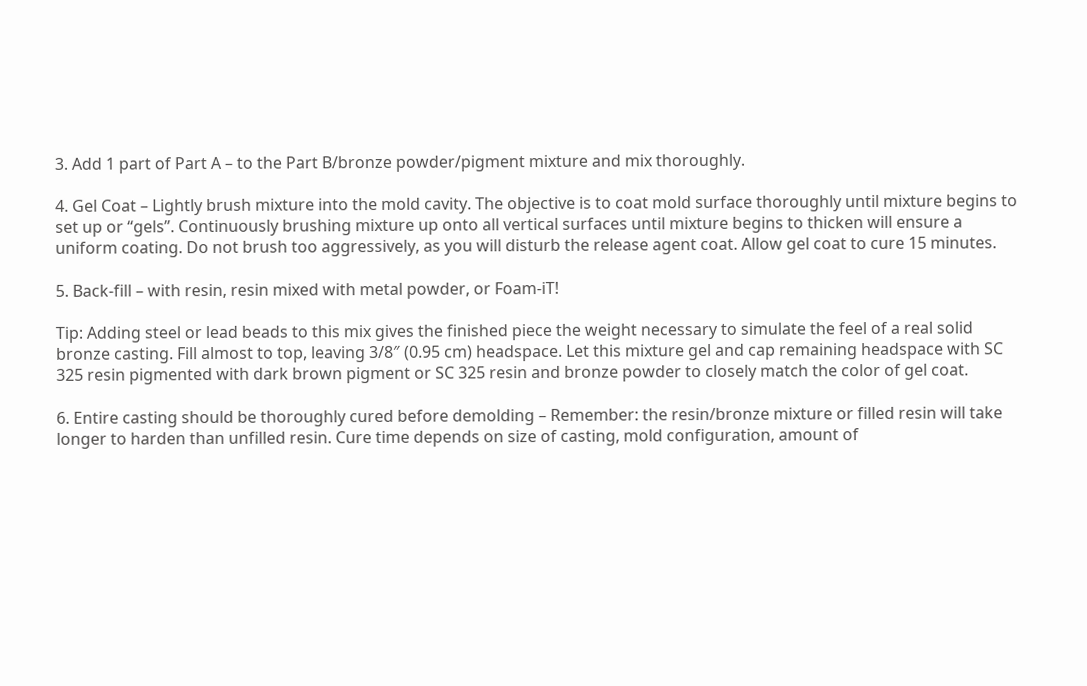3. Add 1 part of Part A – to the Part B/bronze powder/pigment mixture and mix thoroughly.

4. Gel Coat – Lightly brush mixture into the mold cavity. The objective is to coat mold surface thoroughly until mixture begins to set up or “gels”. Continuously brushing mixture up onto all vertical surfaces until mixture begins to thicken will ensure a uniform coating. Do not brush too aggressively, as you will disturb the release agent coat. Allow gel coat to cure 15 minutes.

5. Back-fill – with resin, resin mixed with metal powder, or Foam-iT!

Tip: Adding steel or lead beads to this mix gives the finished piece the weight necessary to simulate the feel of a real solid bronze casting. Fill almost to top, leaving 3/8″ (0.95 cm) headspace. Let this mixture gel and cap remaining headspace with SC 325 resin pigmented with dark brown pigment or SC 325 resin and bronze powder to closely match the color of gel coat.

6. Entire casting should be thoroughly cured before demolding – Remember: the resin/bronze mixture or filled resin will take longer to harden than unfilled resin. Cure time depends on size of casting, mold configuration, amount of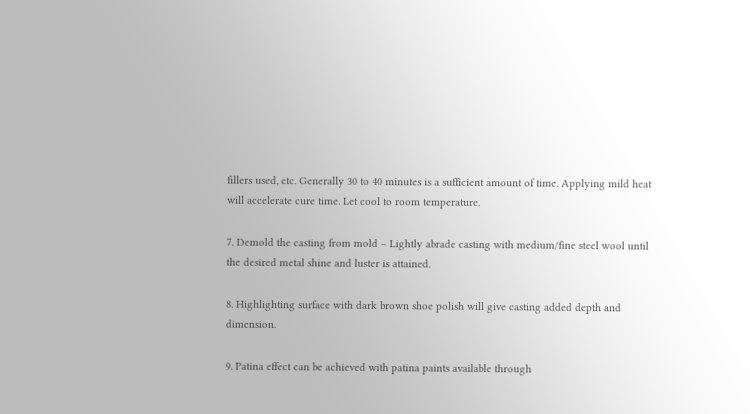fillers used, etc. Generally 30 to 40 minutes is a sufficient amount of time. Applying mild heat will accelerate cure time. Let cool to room temperature.

7. Demold the casting from mold – Lightly abrade casting with medium/fine steel wool until the desired metal shine and luster is attained.

8. Highlighting surface with dark brown shoe polish will give casting added depth and dimension.

9. Patina effect can be achieved with patina paints available through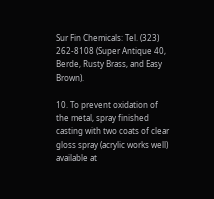Sur Fin Chemicals: Tel. (323) 262-8108 (Super Antique 40, Berde, Rusty Brass, and Easy Brown).

10. To prevent oxidation of the metal, spray finished casting with two coats of clear gloss spray (acrylic works well) available at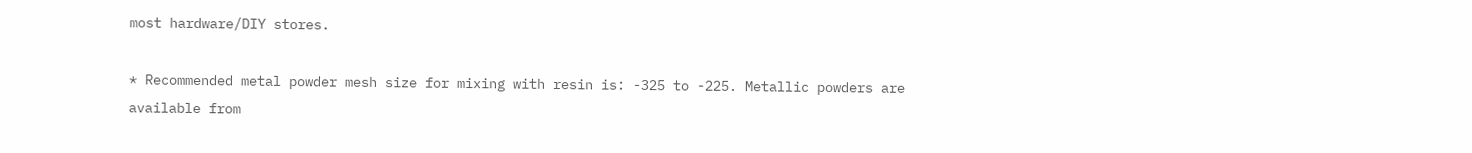most hardware/DIY stores.

* Recommended metal powder mesh size for mixing with resin is: -325 to -225. Metallic powders are available from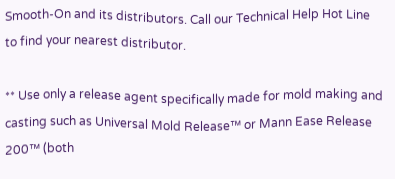Smooth-On and its distributors. Call our Technical Help Hot Line to find your nearest distributor.

** Use only a release agent specifically made for mold making and casting such as Universal Mold Release™ or Mann Ease Release 200™ (both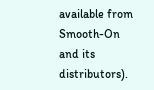available from Smooth-On and its distributors).